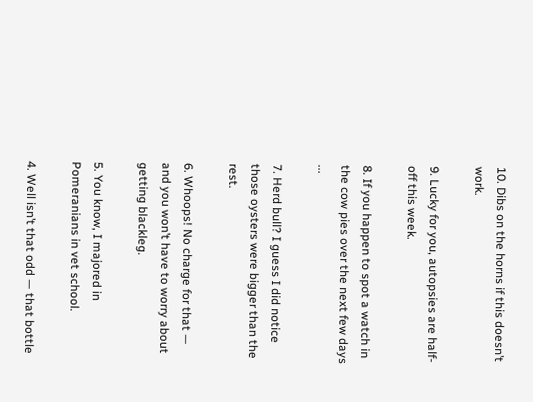10. Dibs on the horns if this doesn’t work.

9. Lucky for you, autopsies are half-off this week.

8. If you happen to spot a watch in the cow pies over the next few days ...

7. Herd bull? I guess I did notice those oysters were bigger than the rest.

6. Whoops! No charge for that — and you won’t have to worry about getting blackleg.

5. You know, I majored in Pomeranians in vet school.

4. Well isn’t that odd — that bottle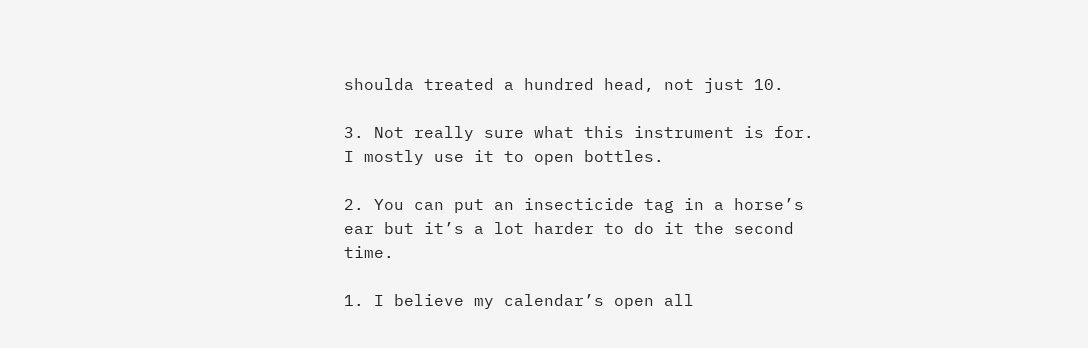shoulda treated a hundred head, not just 10.

3. Not really sure what this instrument is for. I mostly use it to open bottles.

2. You can put an insecticide tag in a horse’s ear but it’s a lot harder to do it the second time.

1. I believe my calendar’s open all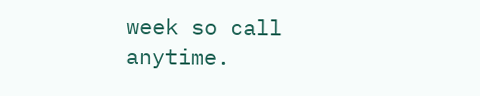week so call anytime.